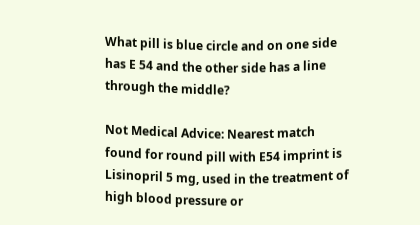What pill is blue circle and on one side has E 54 and the other side has a line through the middle?

Not Medical Advice: Nearest match found for round pill with E54 imprint is Lisinopril 5 mg, used in the treatment of high blood pressure or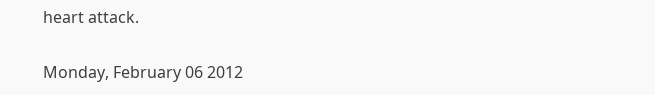heart attack.

Monday, February 06 2012